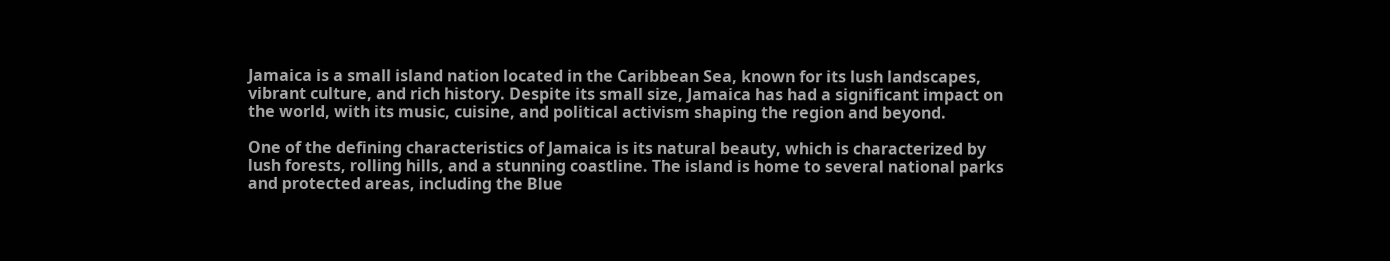Jamaica is a small island nation located in the Caribbean Sea, known for its lush landscapes, vibrant culture, and rich history. Despite its small size, Jamaica has had a significant impact on the world, with its music, cuisine, and political activism shaping the region and beyond.

One of the defining characteristics of Jamaica is its natural beauty, which is characterized by lush forests, rolling hills, and a stunning coastline. The island is home to several national parks and protected areas, including the Blue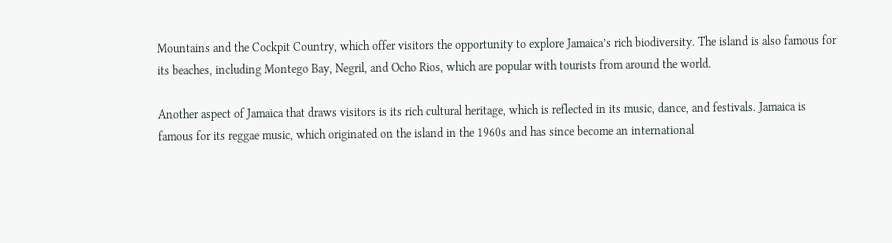Mountains and the Cockpit Country, which offer visitors the opportunity to explore Jamaica’s rich biodiversity. The island is also famous for its beaches, including Montego Bay, Negril, and Ocho Rios, which are popular with tourists from around the world.

Another aspect of Jamaica that draws visitors is its rich cultural heritage, which is reflected in its music, dance, and festivals. Jamaica is famous for its reggae music, which originated on the island in the 1960s and has since become an international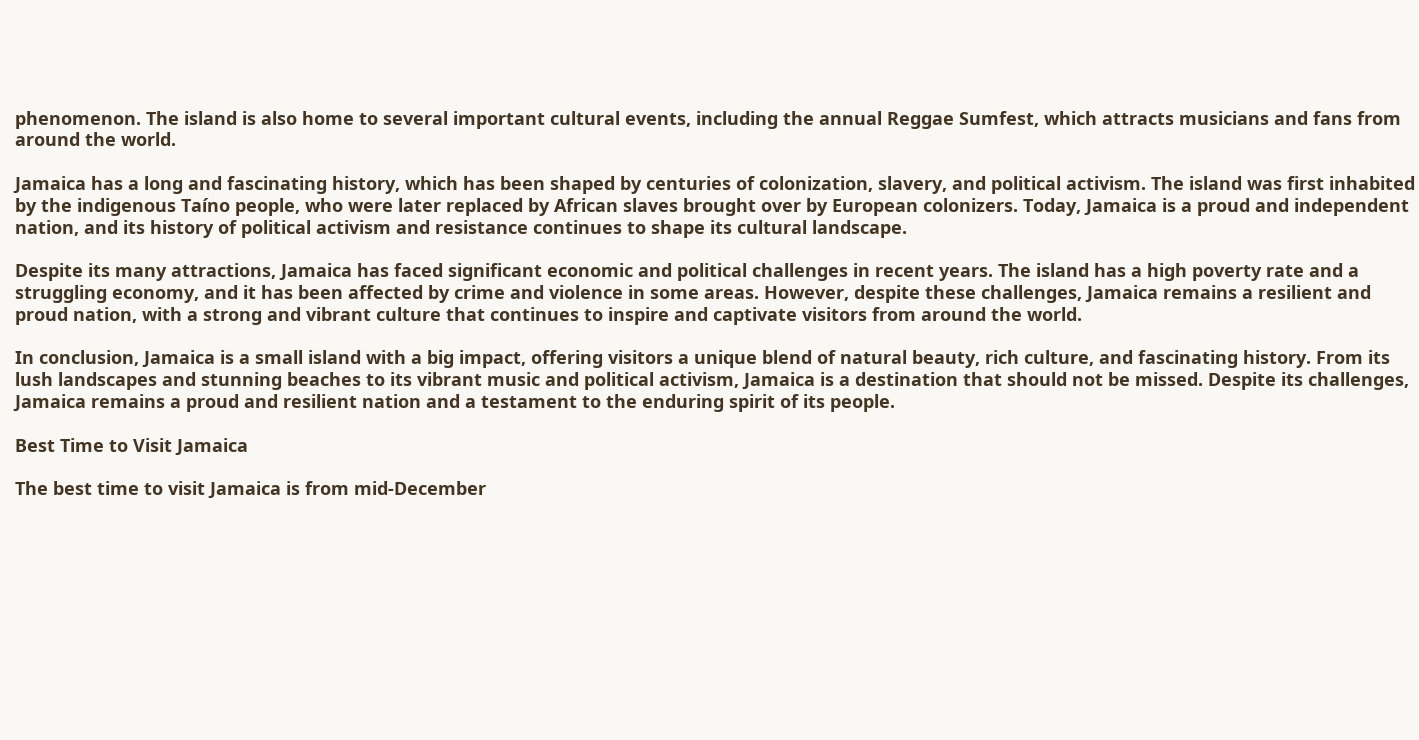phenomenon. The island is also home to several important cultural events, including the annual Reggae Sumfest, which attracts musicians and fans from around the world.

Jamaica has a long and fascinating history, which has been shaped by centuries of colonization, slavery, and political activism. The island was first inhabited by the indigenous Taíno people, who were later replaced by African slaves brought over by European colonizers. Today, Jamaica is a proud and independent nation, and its history of political activism and resistance continues to shape its cultural landscape.

Despite its many attractions, Jamaica has faced significant economic and political challenges in recent years. The island has a high poverty rate and a struggling economy, and it has been affected by crime and violence in some areas. However, despite these challenges, Jamaica remains a resilient and proud nation, with a strong and vibrant culture that continues to inspire and captivate visitors from around the world.

In conclusion, Jamaica is a small island with a big impact, offering visitors a unique blend of natural beauty, rich culture, and fascinating history. From its lush landscapes and stunning beaches to its vibrant music and political activism, Jamaica is a destination that should not be missed. Despite its challenges, Jamaica remains a proud and resilient nation and a testament to the enduring spirit of its people.

Best Time to Visit Jamaica

The best time to visit Jamaica is from mid-December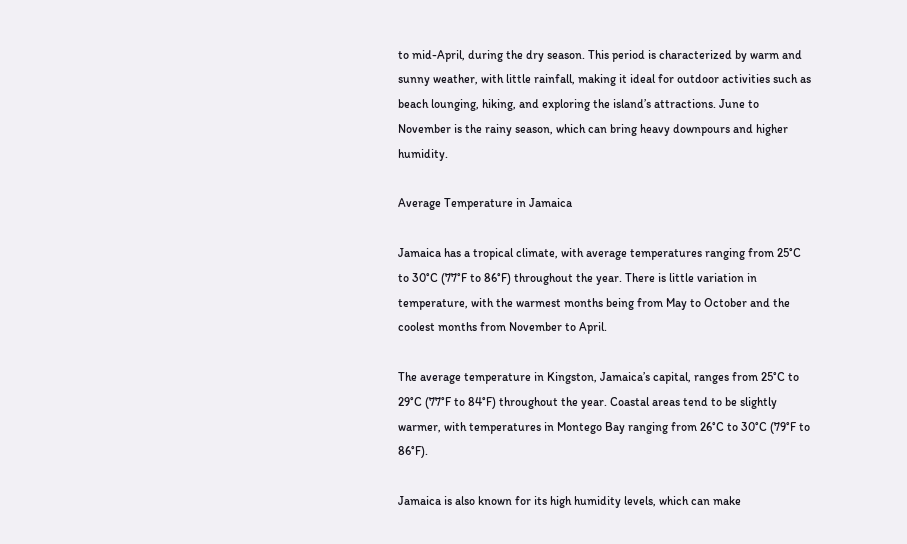to mid-April, during the dry season. This period is characterized by warm and sunny weather, with little rainfall, making it ideal for outdoor activities such as beach lounging, hiking, and exploring the island’s attractions. June to November is the rainy season, which can bring heavy downpours and higher humidity.

Average Temperature in Jamaica

Jamaica has a tropical climate, with average temperatures ranging from 25°C to 30°C (77°F to 86°F) throughout the year. There is little variation in temperature, with the warmest months being from May to October and the coolest months from November to April.

The average temperature in Kingston, Jamaica’s capital, ranges from 25°C to 29°C (77°F to 84°F) throughout the year. Coastal areas tend to be slightly warmer, with temperatures in Montego Bay ranging from 26°C to 30°C (79°F to 86°F).

Jamaica is also known for its high humidity levels, which can make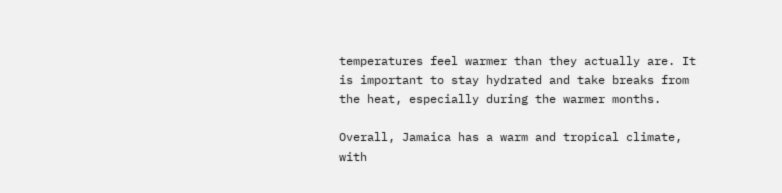temperatures feel warmer than they actually are. It is important to stay hydrated and take breaks from the heat, especially during the warmer months.

Overall, Jamaica has a warm and tropical climate, with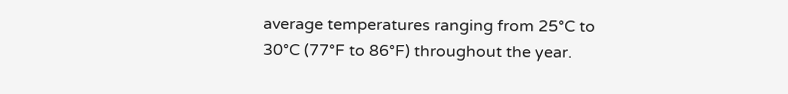average temperatures ranging from 25°C to 30°C (77°F to 86°F) throughout the year.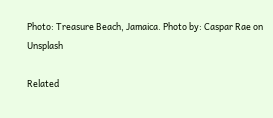Photo: Treasure Beach, Jamaica. Photo by: Caspar Rae on Unsplash

Related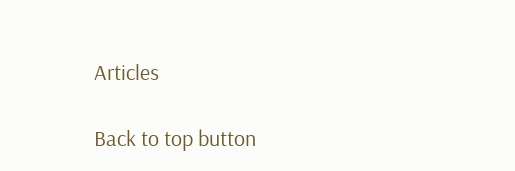Articles

Back to top button